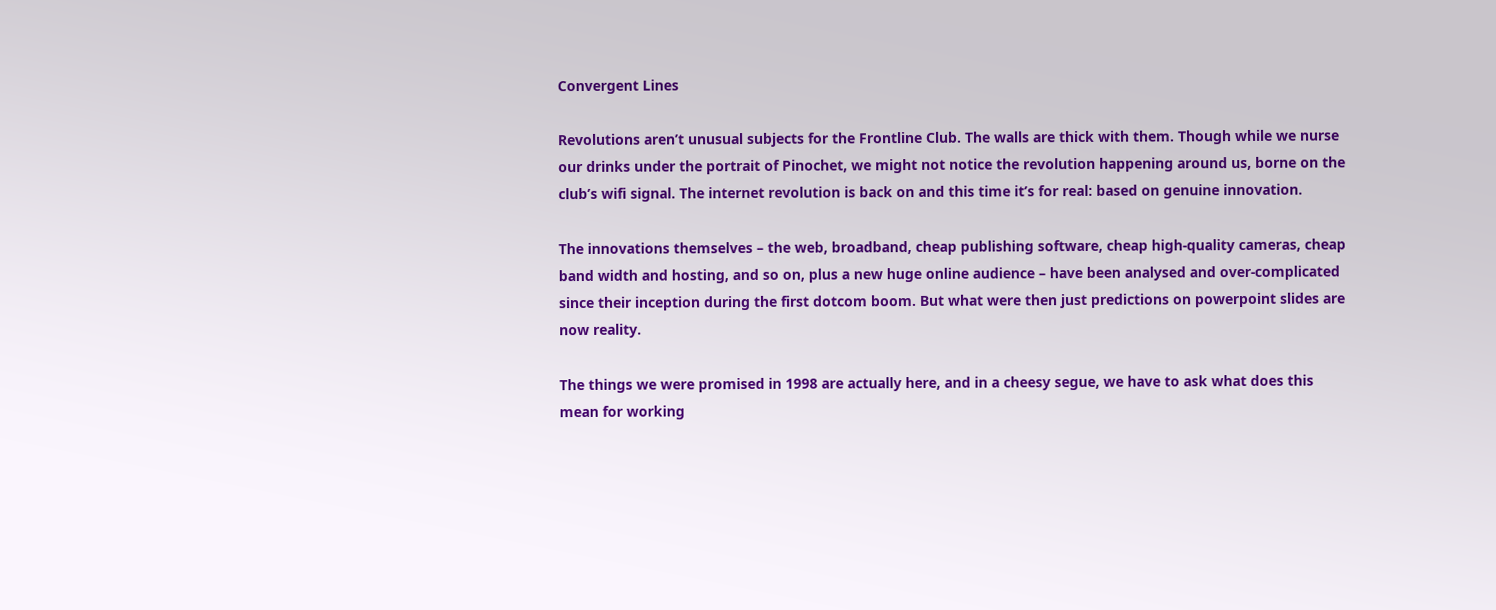Convergent Lines

Revolutions aren’t unusual subjects for the Frontline Club. The walls are thick with them. Though while we nurse our drinks under the portrait of Pinochet, we might not notice the revolution happening around us, borne on the club’s wifi signal. The internet revolution is back on and this time it’s for real: based on genuine innovation.

The innovations themselves – the web, broadband, cheap publishing software, cheap high-quality cameras, cheap band width and hosting, and so on, plus a new huge online audience – have been analysed and over-complicated since their inception during the first dotcom boom. But what were then just predictions on powerpoint slides are now reality.

The things we were promised in 1998 are actually here, and in a cheesy segue, we have to ask what does this mean for working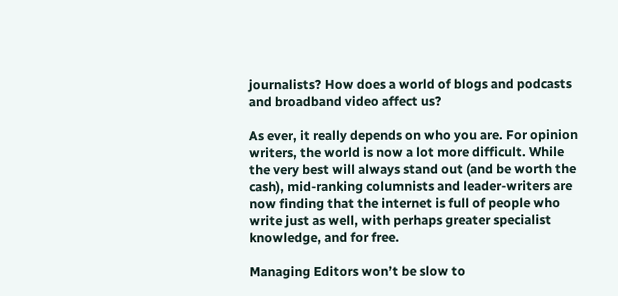journalists? How does a world of blogs and podcasts and broadband video affect us?

As ever, it really depends on who you are. For opinion writers, the world is now a lot more difficult. While the very best will always stand out (and be worth the cash), mid-ranking columnists and leader-writers are now finding that the internet is full of people who write just as well, with perhaps greater specialist knowledge, and for free.

Managing Editors won’t be slow to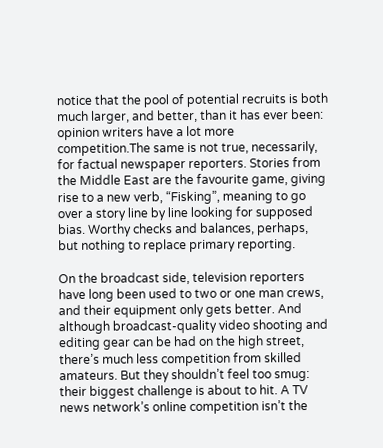notice that the pool of potential recruits is both much larger, and better, than it has ever been: opinion writers have a lot more competition.The same is not true, necessarily, for factual newspaper reporters. Stories from the Middle East are the favourite game, giving rise to a new verb, “Fisking”, meaning to go over a story line by line looking for supposed bias. Worthy checks and balances, perhaps, but nothing to replace primary reporting.

On the broadcast side, television reporters have long been used to two or one man crews, and their equipment only gets better. And although broadcast-quality video shooting and editing gear can be had on the high street, there’s much less competition from skilled amateurs. But they shouldn’t feel too smug: their biggest challenge is about to hit. A TV news network’s online competition isn’t the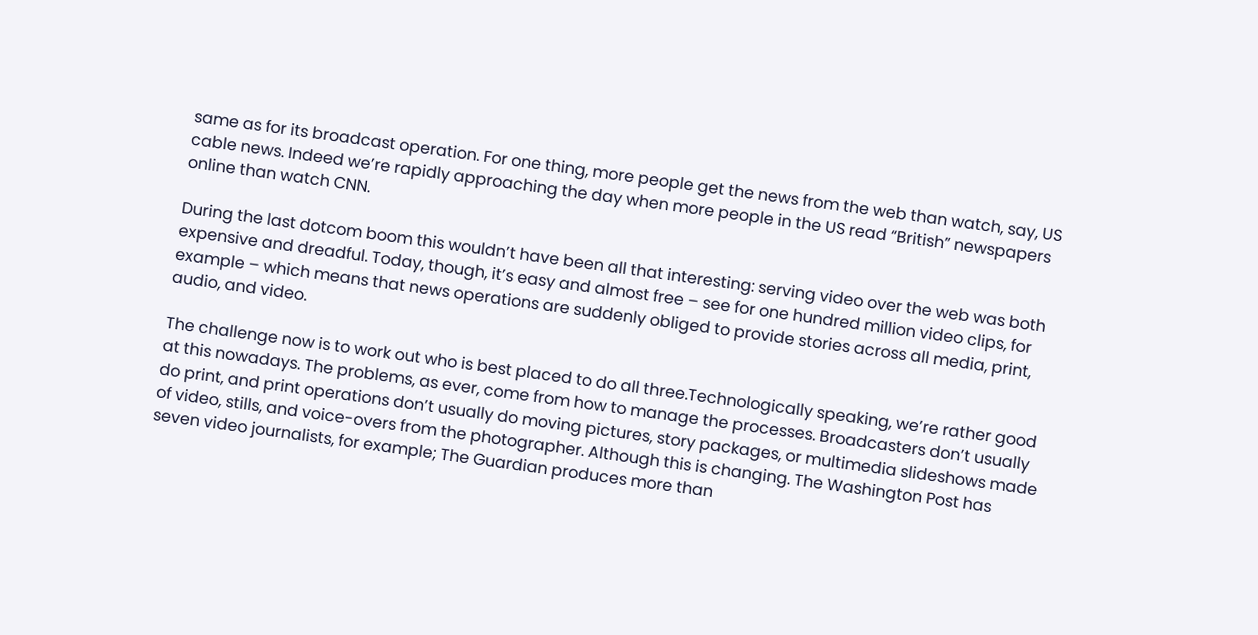same as for its broadcast operation. For one thing, more people get the news from the web than watch, say, US cable news. Indeed we’re rapidly approaching the day when more people in the US read “British” newspapers online than watch CNN.

During the last dotcom boom this wouldn’t have been all that interesting: serving video over the web was both expensive and dreadful. Today, though, it’s easy and almost free – see for one hundred million video clips, for example – which means that news operations are suddenly obliged to provide stories across all media, print, audio, and video.

The challenge now is to work out who is best placed to do all three.Technologically speaking, we’re rather good at this nowadays. The problems, as ever, come from how to manage the processes. Broadcasters don’t usually do print, and print operations don’t usually do moving pictures, story packages, or multimedia slideshows made of video, stills, and voice-overs from the photographer. Although this is changing. The Washington Post has seven video journalists, for example; The Guardian produces more than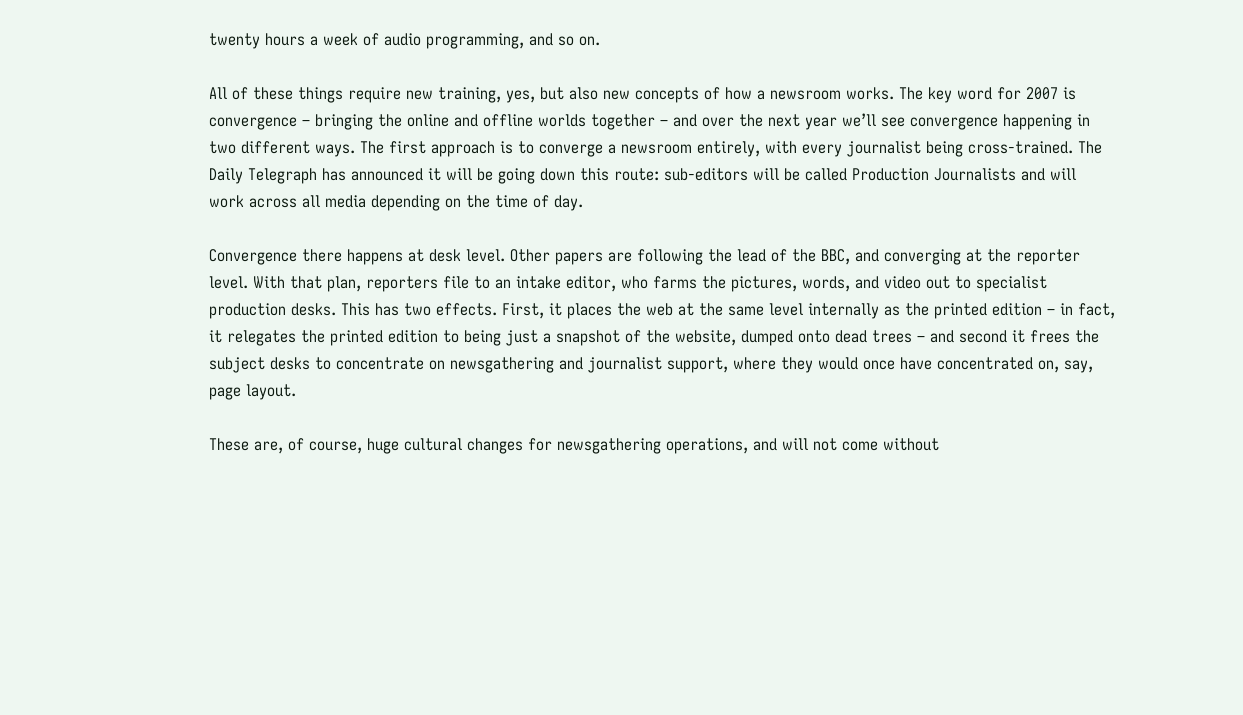twenty hours a week of audio programming, and so on.

All of these things require new training, yes, but also new concepts of how a newsroom works. The key word for 2007 is convergence – bringing the online and offline worlds together – and over the next year we’ll see convergence happening in two different ways. The first approach is to converge a newsroom entirely, with every journalist being cross-trained. The Daily Telegraph has announced it will be going down this route: sub-editors will be called Production Journalists and will work across all media depending on the time of day.

Convergence there happens at desk level. Other papers are following the lead of the BBC, and converging at the reporter level. With that plan, reporters file to an intake editor, who farms the pictures, words, and video out to specialist production desks. This has two effects. First, it places the web at the same level internally as the printed edition – in fact, it relegates the printed edition to being just a snapshot of the website, dumped onto dead trees – and second it frees the subject desks to concentrate on newsgathering and journalist support, where they would once have concentrated on, say, page layout.

These are, of course, huge cultural changes for newsgathering operations, and will not come without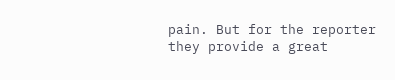pain. But for the reporter they provide a great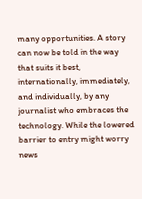many opportunities. A story can now be told in the way that suits it best, internationally, immediately, and individually, by any journalist who embraces the technology. While the lowered barrier to entry might worry news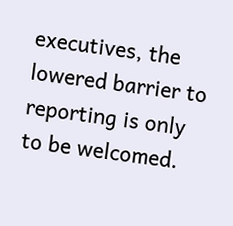executives, the lowered barrier to reporting is only to be welcomed.